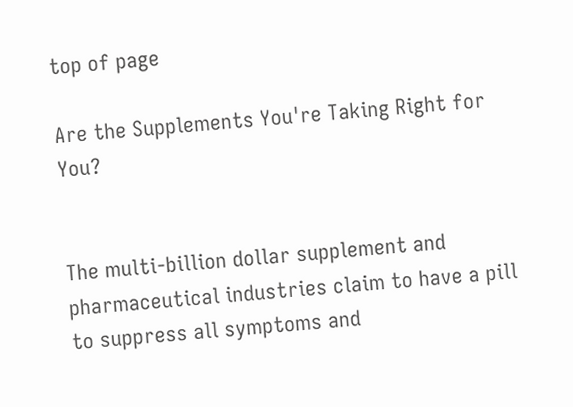top of page

Are the Supplements You're Taking Right for You?


The multi-billion dollar supplement and pharmaceutical industries claim to have a pill to suppress all symptoms and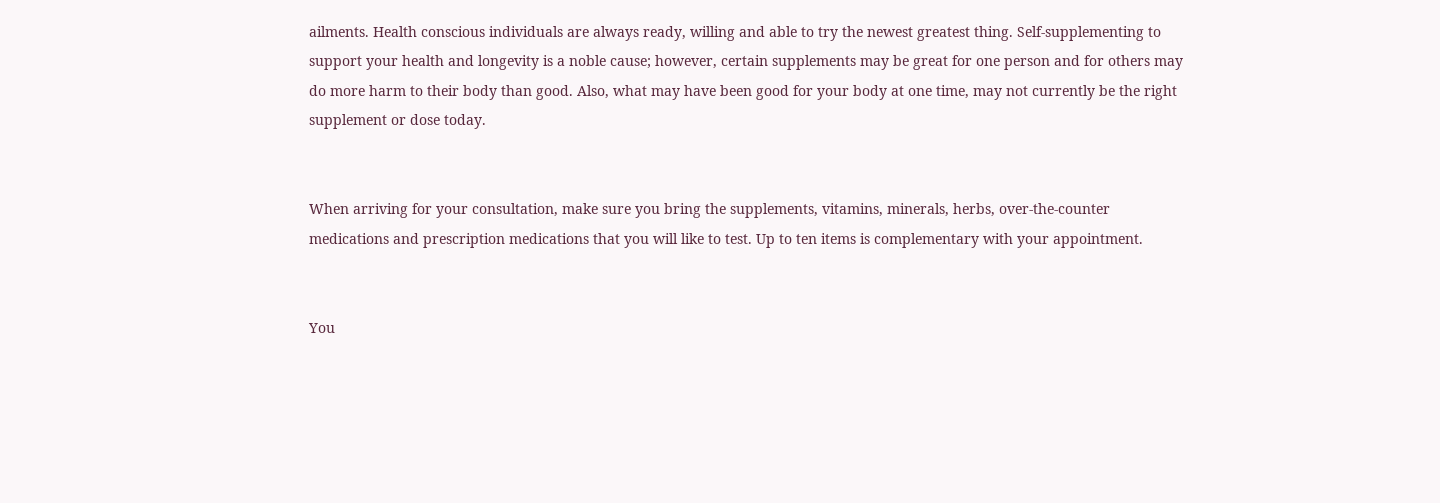ailments. Health conscious individuals are always ready, willing and able to try the newest greatest thing. Self-supplementing to support your health and longevity is a noble cause; however, certain supplements may be great for one person and for others may do more harm to their body than good. Also, what may have been good for your body at one time, may not currently be the right supplement or dose today.


When arriving for your consultation, make sure you bring the supplements, vitamins, minerals, herbs, over-the-counter medications and prescription medications that you will like to test. Up to ten items is complementary with your appointment.


You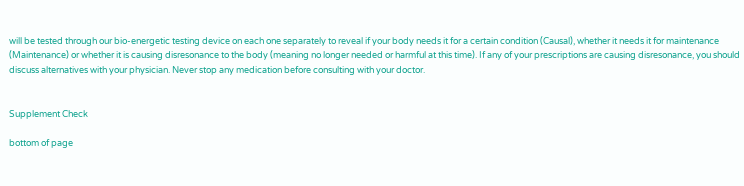will be tested through our bio-energetic testing device on each one separately to reveal if your body needs it for a certain condition (Causal), whether it needs it for maintenance (Maintenance) or whether it is causing disresonance to the body (meaning no longer needed or harmful at this time). If any of your prescriptions are causing disresonance, you should discuss alternatives with your physician. Never stop any medication before consulting with your doctor.


Supplement Check

bottom of page